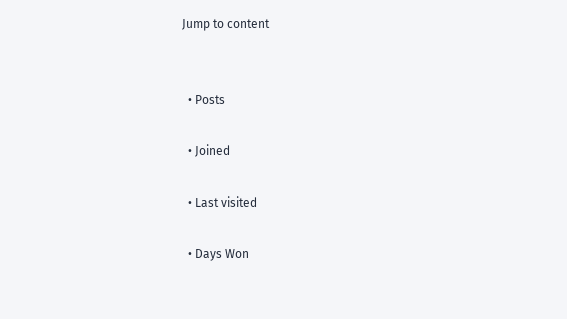Jump to content


  • Posts

  • Joined

  • Last visited

  • Days Won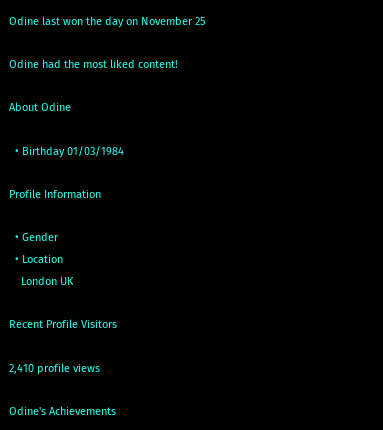Odine last won the day on November 25

Odine had the most liked content!

About Odine

  • Birthday 01/03/1984

Profile Information

  • Gender
  • Location
    London UK

Recent Profile Visitors

2,410 profile views

Odine's Achievements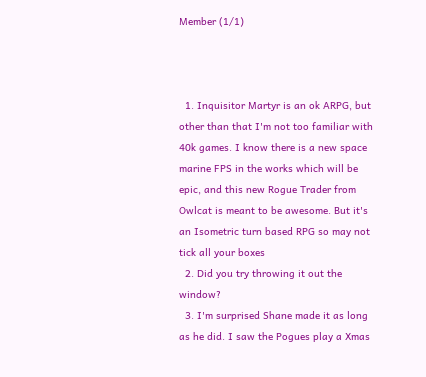Member (1/1)



  1. Inquisitor Martyr is an ok ARPG, but other than that I'm not too familiar with 40k games. I know there is a new space marine FPS in the works which will be epic, and this new Rogue Trader from Owlcat is meant to be awesome. But it's an Isometric turn based RPG so may not tick all your boxes
  2. Did you try throwing it out the window?
  3. I'm surprised Shane made it as long as he did. I saw the Pogues play a Xmas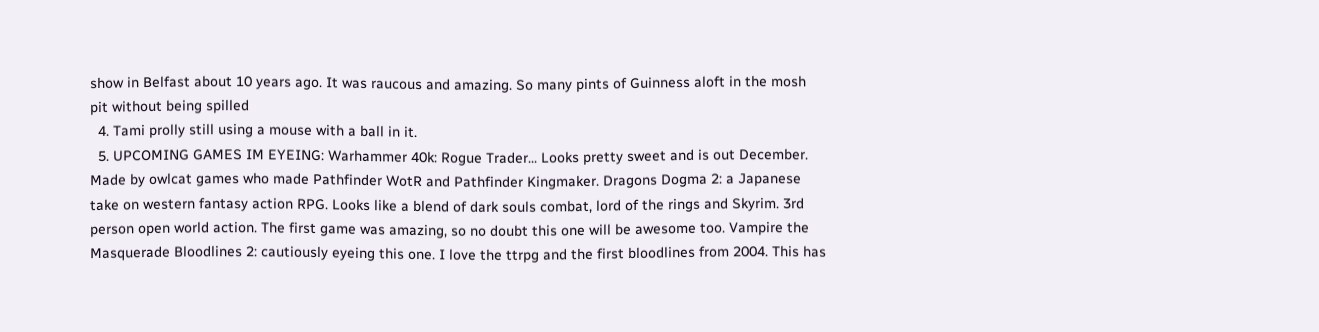show in Belfast about 10 years ago. It was raucous and amazing. So many pints of Guinness aloft in the mosh pit without being spilled
  4. Tami prolly still using a mouse with a ball in it.
  5. UPCOMING GAMES IM EYEING: Warhammer 40k: Rogue Trader... Looks pretty sweet and is out December. Made by owlcat games who made Pathfinder WotR and Pathfinder Kingmaker. Dragons Dogma 2: a Japanese take on western fantasy action RPG. Looks like a blend of dark souls combat, lord of the rings and Skyrim. 3rd person open world action. The first game was amazing, so no doubt this one will be awesome too. Vampire the Masquerade Bloodlines 2: cautiously eyeing this one. I love the ttrpg and the first bloodlines from 2004. This has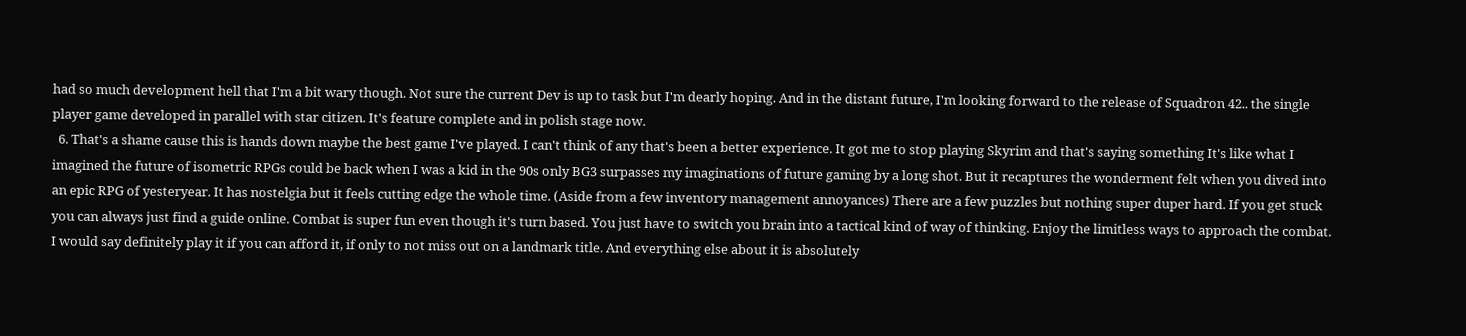had so much development hell that I'm a bit wary though. Not sure the current Dev is up to task but I'm dearly hoping. And in the distant future, I'm looking forward to the release of Squadron 42.. the single player game developed in parallel with star citizen. It's feature complete and in polish stage now.
  6. That's a shame cause this is hands down maybe the best game I've played. I can't think of any that's been a better experience. It got me to stop playing Skyrim and that's saying something It's like what I imagined the future of isometric RPGs could be back when I was a kid in the 90s only BG3 surpasses my imaginations of future gaming by a long shot. But it recaptures the wonderment felt when you dived into an epic RPG of yesteryear. It has nostelgia but it feels cutting edge the whole time. (Aside from a few inventory management annoyances) There are a few puzzles but nothing super duper hard. If you get stuck you can always just find a guide online. Combat is super fun even though it's turn based. You just have to switch you brain into a tactical kind of way of thinking. Enjoy the limitless ways to approach the combat. I would say definitely play it if you can afford it, if only to not miss out on a landmark title. And everything else about it is absolutely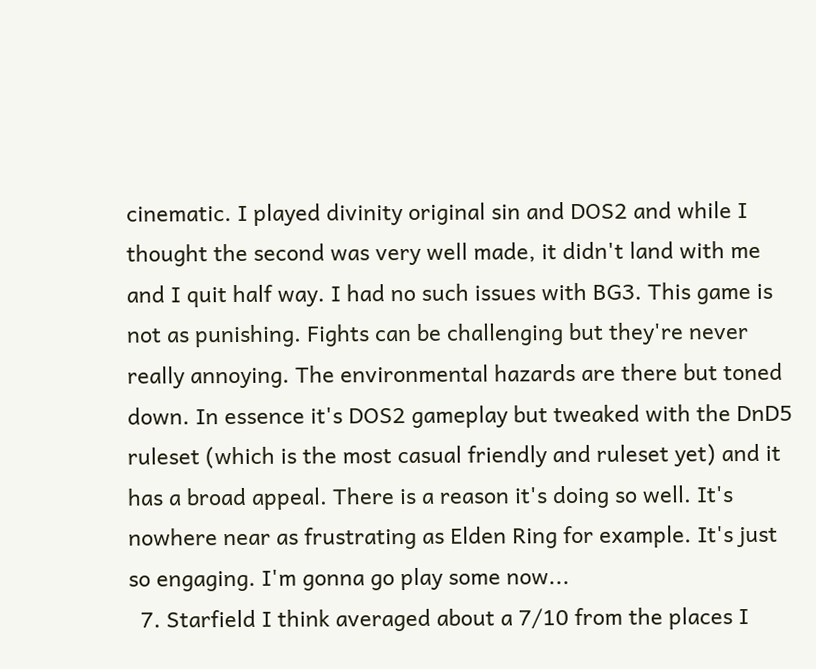cinematic. I played divinity original sin and DOS2 and while I thought the second was very well made, it didn't land with me and I quit half way. I had no such issues with BG3. This game is not as punishing. Fights can be challenging but they're never really annoying. The environmental hazards are there but toned down. In essence it's DOS2 gameplay but tweaked with the DnD5 ruleset (which is the most casual friendly and ruleset yet) and it has a broad appeal. There is a reason it's doing so well. It's nowhere near as frustrating as Elden Ring for example. It's just so engaging. I'm gonna go play some now...
  7. Starfield I think averaged about a 7/10 from the places I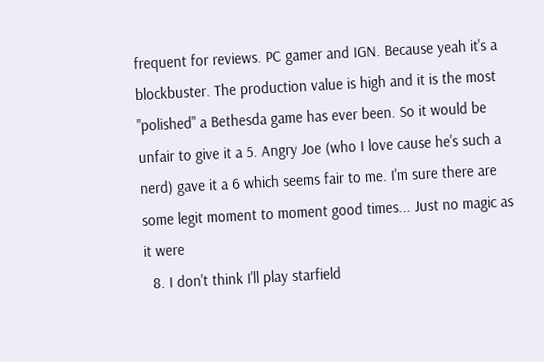frequent for reviews. PC gamer and IGN. Because yeah it's a blockbuster. The production value is high and it is the most "polished" a Bethesda game has ever been. So it would be unfair to give it a 5. Angry Joe (who I love cause he's such a nerd) gave it a 6 which seems fair to me. I'm sure there are some legit moment to moment good times... Just no magic as it were
  8. I don't think I'll play starfield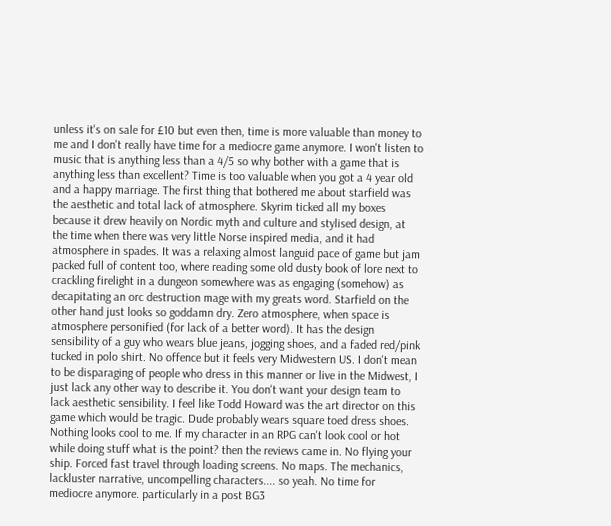unless it's on sale for £10 but even then, time is more valuable than money to me and I don't really have time for a mediocre game anymore. I won't listen to music that is anything less than a 4/5 so why bother with a game that is anything less than excellent? Time is too valuable when you got a 4 year old and a happy marriage. The first thing that bothered me about starfield was the aesthetic and total lack of atmosphere. Skyrim ticked all my boxes because it drew heavily on Nordic myth and culture and stylised design, at the time when there was very little Norse inspired media, and it had atmosphere in spades. It was a relaxing almost languid pace of game but jam packed full of content too, where reading some old dusty book of lore next to crackling firelight in a dungeon somewhere was as engaging (somehow) as decapitating an orc destruction mage with my greats word. Starfield on the other hand just looks so goddamn dry. Zero atmosphere, when space is atmosphere personified (for lack of a better word). It has the design sensibility of a guy who wears blue jeans, jogging shoes, and a faded red/pink tucked in polo shirt. No offence but it feels very Midwestern US. I don't mean to be disparaging of people who dress in this manner or live in the Midwest, I just lack any other way to describe it. You don't want your design team to lack aesthetic sensibility. I feel like Todd Howard was the art director on this game which would be tragic. Dude probably wears square toed dress shoes. Nothing looks cool to me. If my character in an RPG can't look cool or hot while doing stuff what is the point? then the reviews came in. No flying your ship. Forced fast travel through loading screens. No maps. The mechanics, lackluster narrative, uncompelling characters.... so yeah. No time for mediocre anymore. particularly in a post BG3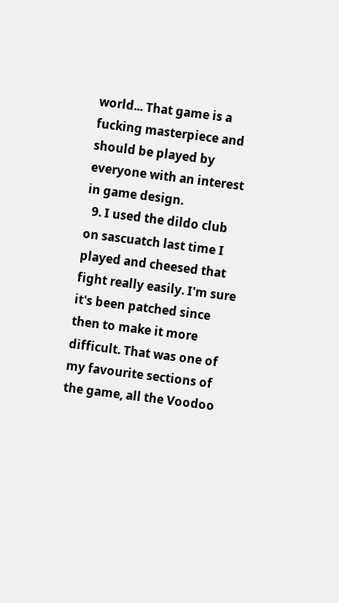world... That game is a fucking masterpiece and should be played by everyone with an interest in game design.
  9. I used the dildo club on sascuatch last time I played and cheesed that fight really easily. I'm sure it's been patched since then to make it more difficult. That was one of my favourite sections of the game, all the Voodoo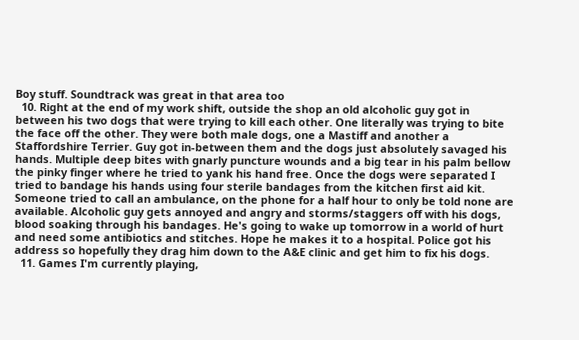Boy stuff. Soundtrack was great in that area too
  10. Right at the end of my work shift, outside the shop an old alcoholic guy got in between his two dogs that were trying to kill each other. One literally was trying to bite the face off the other. They were both male dogs, one a Mastiff and another a Staffordshire Terrier. Guy got in-between them and the dogs just absolutely savaged his hands. Multiple deep bites with gnarly puncture wounds and a big tear in his palm bellow the pinky finger where he tried to yank his hand free. Once the dogs were separated I tried to bandage his hands using four sterile bandages from the kitchen first aid kit. Someone tried to call an ambulance, on the phone for a half hour to only be told none are available. Alcoholic guy gets annoyed and angry and storms/staggers off with his dogs, blood soaking through his bandages. He's going to wake up tomorrow in a world of hurt and need some antibiotics and stitches. Hope he makes it to a hospital. Police got his address so hopefully they drag him down to the A&E clinic and get him to fix his dogs.
  11. Games I'm currently playing,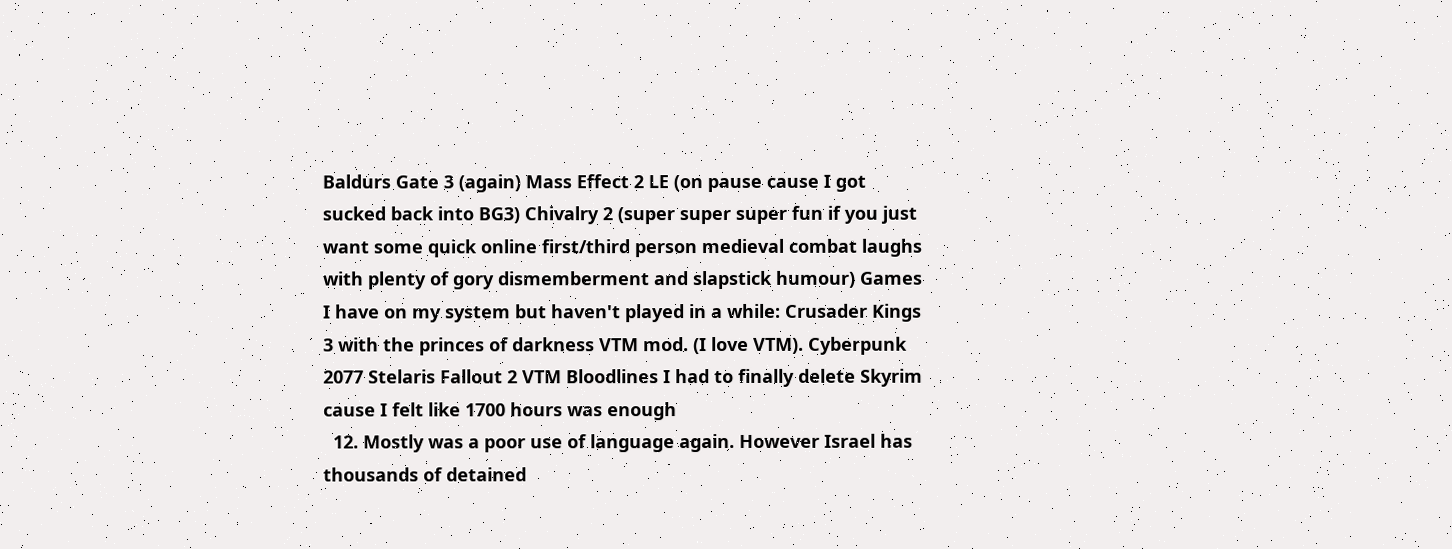Baldurs Gate 3 (again) Mass Effect 2 LE (on pause cause I got sucked back into BG3) Chivalry 2 (super super super fun if you just want some quick online first/third person medieval combat laughs with plenty of gory dismemberment and slapstick humour) Games I have on my system but haven't played in a while: Crusader Kings 3 with the princes of darkness VTM mod. (I love VTM). Cyberpunk 2077 Stelaris Fallout 2 VTM Bloodlines I had to finally delete Skyrim cause I felt like 1700 hours was enough
  12. Mostly was a poor use of language again. However Israel has thousands of detained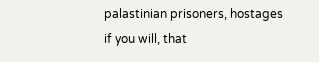palastinian prisoners, hostages if you will, that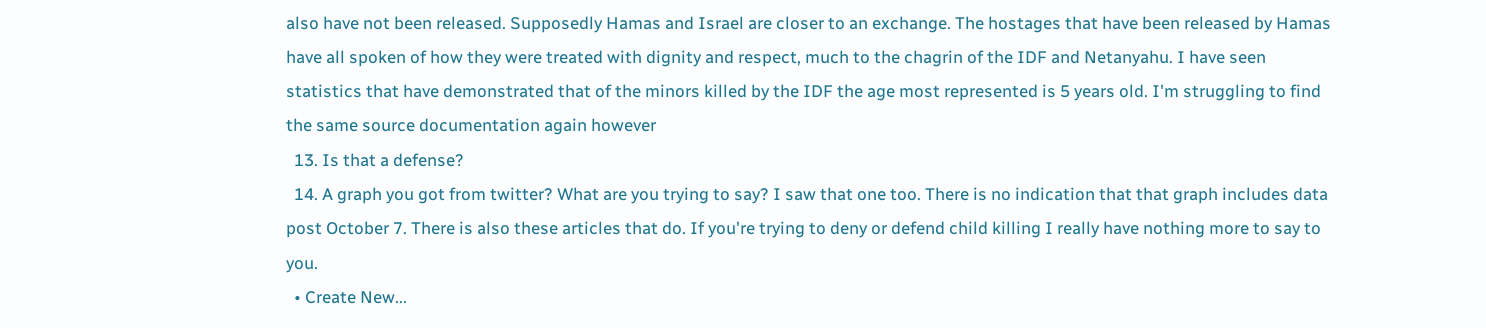also have not been released. Supposedly Hamas and Israel are closer to an exchange. The hostages that have been released by Hamas have all spoken of how they were treated with dignity and respect, much to the chagrin of the IDF and Netanyahu. I have seen statistics that have demonstrated that of the minors killed by the IDF the age most represented is 5 years old. I'm struggling to find the same source documentation again however
  13. Is that a defense?
  14. A graph you got from twitter? What are you trying to say? I saw that one too. There is no indication that that graph includes data post October 7. There is also these articles that do. If you're trying to deny or defend child killing I really have nothing more to say to you.
  • Create New...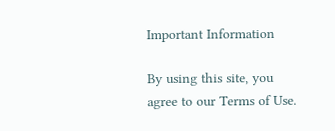Important Information

By using this site, you agree to our Terms of Use.